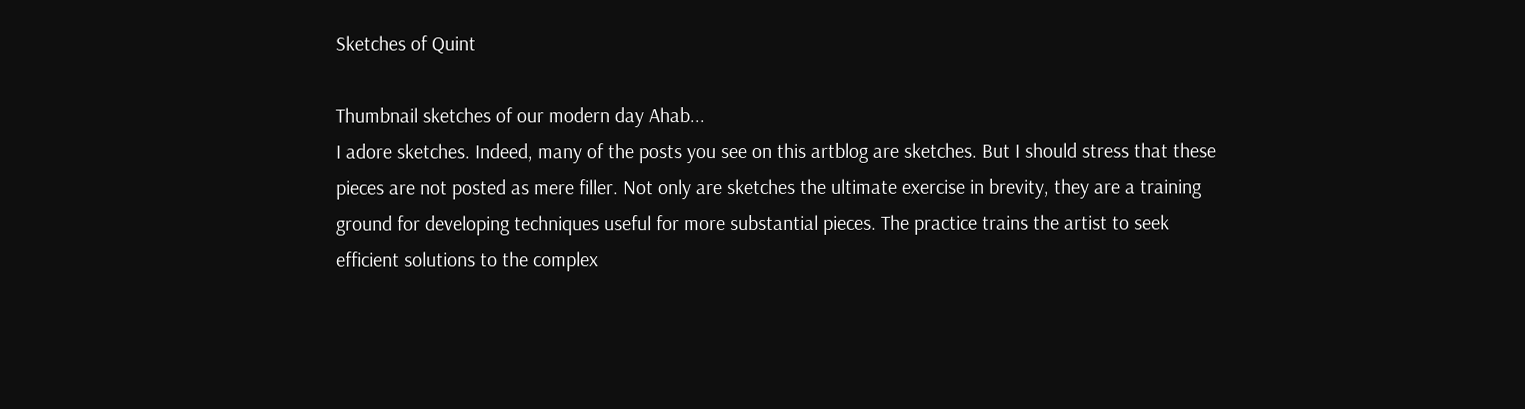Sketches of Quint

Thumbnail sketches of our modern day Ahab...
I adore sketches. Indeed, many of the posts you see on this artblog are sketches. But I should stress that these pieces are not posted as mere filler. Not only are sketches the ultimate exercise in brevity, they are a training ground for developing techniques useful for more substantial pieces. The practice trains the artist to seek efficient solutions to the complex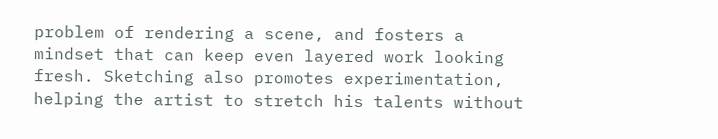problem of rendering a scene, and fosters a mindset that can keep even layered work looking fresh. Sketching also promotes experimentation, helping the artist to stretch his talents without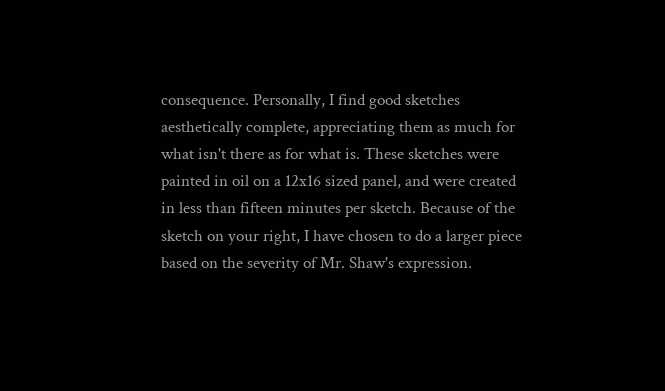consequence. Personally, I find good sketches aesthetically complete, appreciating them as much for what isn't there as for what is. These sketches were painted in oil on a 12x16 sized panel, and were created in less than fifteen minutes per sketch. Because of the sketch on your right, I have chosen to do a larger piece based on the severity of Mr. Shaw's expression.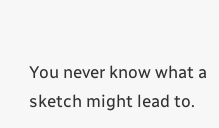You never know what a sketch might lead to.